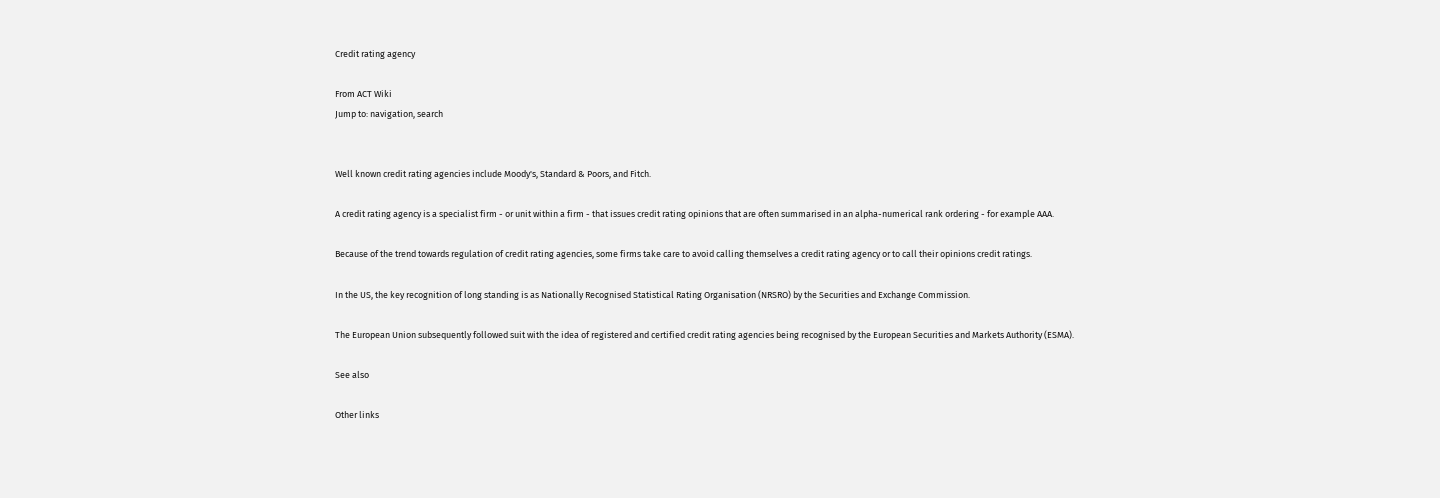Credit rating agency

From ACT Wiki
Jump to: navigation, search


Well known credit rating agencies include Moody's, Standard & Poors, and Fitch.

A credit rating agency is a specialist firm - or unit within a firm - that issues credit rating opinions that are often summarised in an alpha-numerical rank ordering - for example AAA.

Because of the trend towards regulation of credit rating agencies, some firms take care to avoid calling themselves a credit rating agency or to call their opinions credit ratings.

In the US, the key recognition of long standing is as Nationally Recognised Statistical Rating Organisation (NRSRO) by the Securities and Exchange Commission.

The European Union subsequently followed suit with the idea of registered and certified credit rating agencies being recognised by the European Securities and Markets Authority (ESMA).

See also

Other links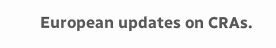European updates on CRAs.